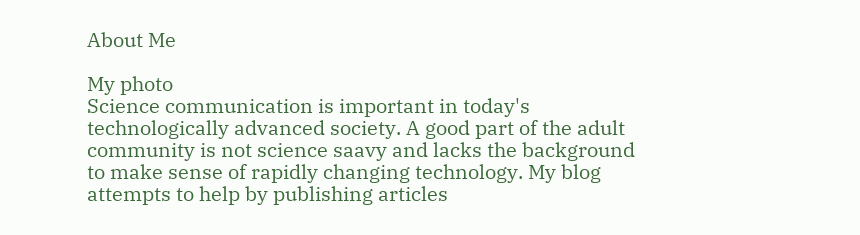About Me

My photo
Science communication is important in today's technologically advanced society. A good part of the adult community is not science saavy and lacks the background to make sense of rapidly changing technology. My blog attempts to help by publishing articles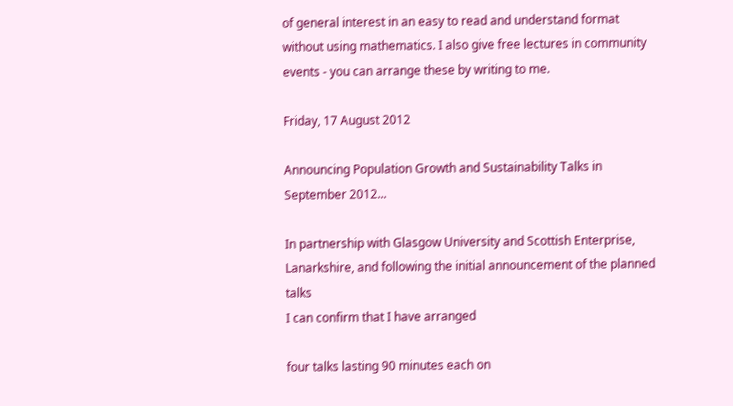of general interest in an easy to read and understand format without using mathematics. I also give free lectures in community events - you can arrange these by writing to me.

Friday, 17 August 2012

Announcing Population Growth and Sustainability Talks in September 2012...

In partnership with Glasgow University and Scottish Enterprise, Lanarkshire, and following the initial announcement of the planned talks
I can confirm that I have arranged

four talks lasting 90 minutes each on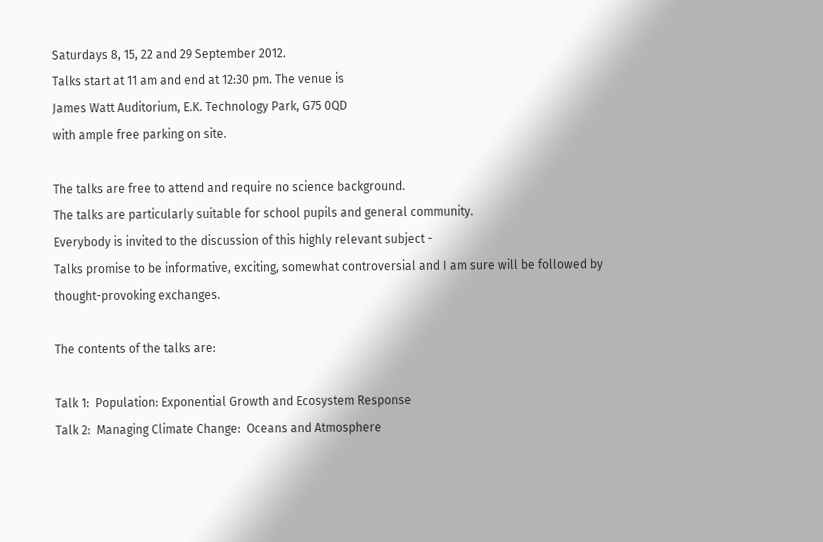Saturdays 8, 15, 22 and 29 September 2012.
Talks start at 11 am and end at 12:30 pm. The venue is
James Watt Auditorium, E.K. Technology Park, G75 0QD
with ample free parking on site.

The talks are free to attend and require no science background.
The talks are particularly suitable for school pupils and general community.
Everybody is invited to the discussion of this highly relevant subject -
Talks promise to be informative, exciting, somewhat controversial and I am sure will be followed by thought-provoking exchanges.

The contents of the talks are:

Talk 1:  Population: Exponential Growth and Ecosystem Response
Talk 2:  Managing Climate Change:  Oceans and Atmosphere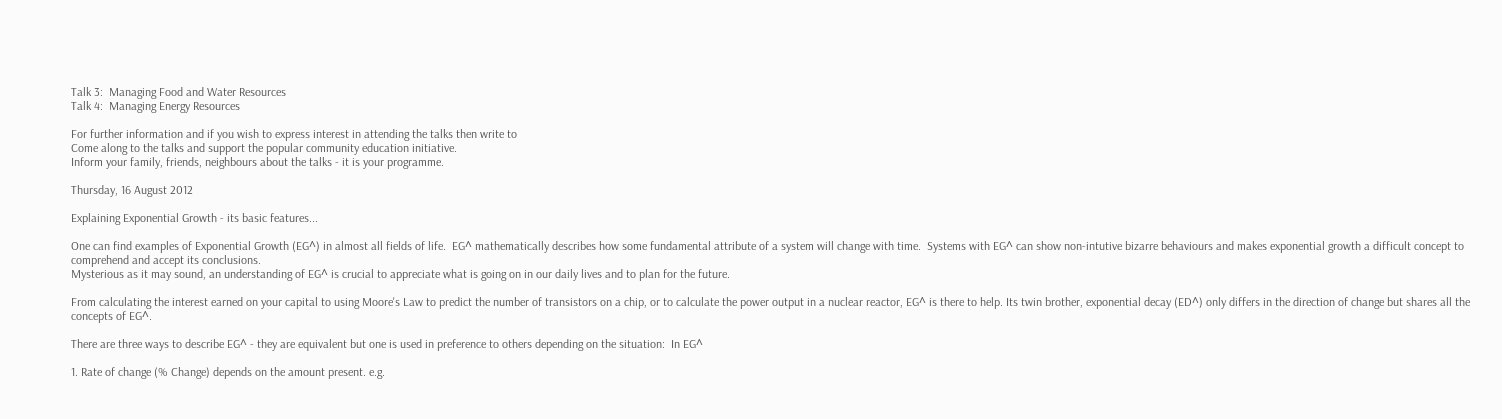Talk 3:  Managing Food and Water Resources
Talk 4:  Managing Energy Resources

For further information and if you wish to express interest in attending the talks then write to
Come along to the talks and support the popular community education initiative.
Inform your family, friends, neighbours about the talks - it is your programme.

Thursday, 16 August 2012

Explaining Exponential Growth - its basic features...

One can find examples of Exponential Growth (EG^) in almost all fields of life.  EG^ mathematically describes how some fundamental attribute of a system will change with time.  Systems with EG^ can show non-intutive bizarre behaviours and makes exponential growth a difficult concept to comprehend and accept its conclusions.
Mysterious as it may sound, an understanding of EG^ is crucial to appreciate what is going on in our daily lives and to plan for the future.

From calculating the interest earned on your capital to using Moore's Law to predict the number of transistors on a chip, or to calculate the power output in a nuclear reactor, EG^ is there to help. Its twin brother, exponential decay (ED^) only differs in the direction of change but shares all the concepts of EG^.

There are three ways to describe EG^ - they are equivalent but one is used in preference to others depending on the situation:  In EG^

1. Rate of change (% Change) depends on the amount present. e.g.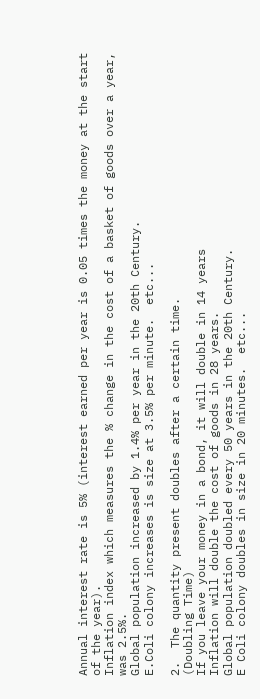Annual interest rate is 5% (interest earned per year is 0.05 times the money at the start of the year).
Inflation index which measures the % change in the cost of a basket of goods over a year, was 2.5%.
Global population increased by 1.4% per year in the 20th Century.
E.Coli colony increases is size at 3.5% per minute.  etc...

2.  The quantity present doubles after a certain time.
(Doubling Time)
If you leave your money in a bond, it will double in 14 years
Inflation will double the cost of goods in 28 years.
Global population doubled every 50 years in the 20th Century.
E Coli colony doubles in size in 20 minutes.  etc...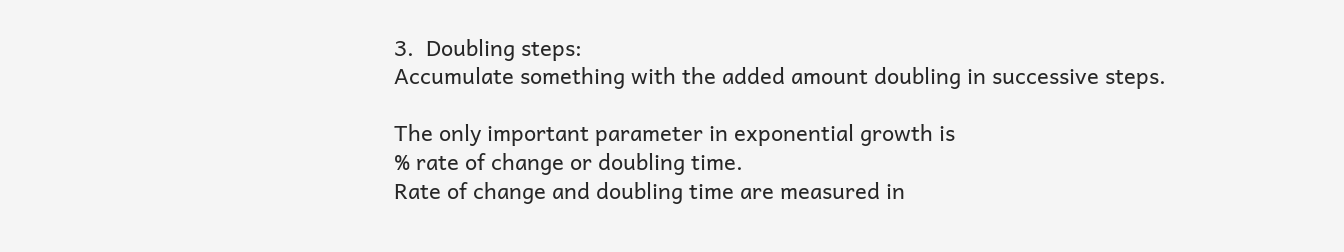3.  Doubling steps:
Accumulate something with the added amount doubling in successive steps.

The only important parameter in exponential growth is
% rate of change or doubling time.
Rate of change and doubling time are measured in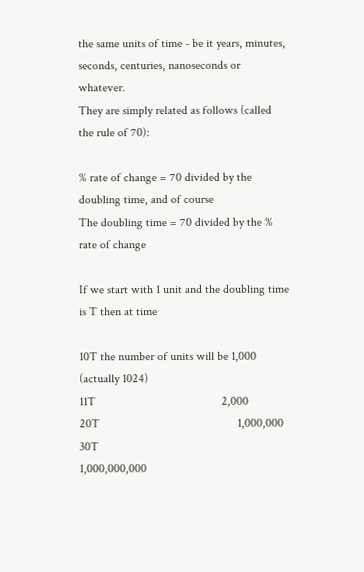the same units of time - be it years, minutes, seconds, centuries, nanoseconds or whatever.
They are simply related as follows (called the rule of 70):

% rate of change = 70 divided by the doubling time, and of course
The doubling time = 70 divided by the % rate of change

If we start with 1 unit and the doubling time is T then at time

10T the number of units will be 1,000 (actually 1024)
11T                                          2,000
20T                                              1,000,000
30T                                              1,000,000,000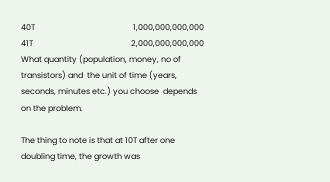40T                                                 1,000,000,000,000
41T                                                 2,000,000,000,000
What quantity (population, money, no of transistors) and  the unit of time (years, seconds, minutes etc.) you choose  depends on the problem.

The thing to note is that at 10T after one doubling time, the growth was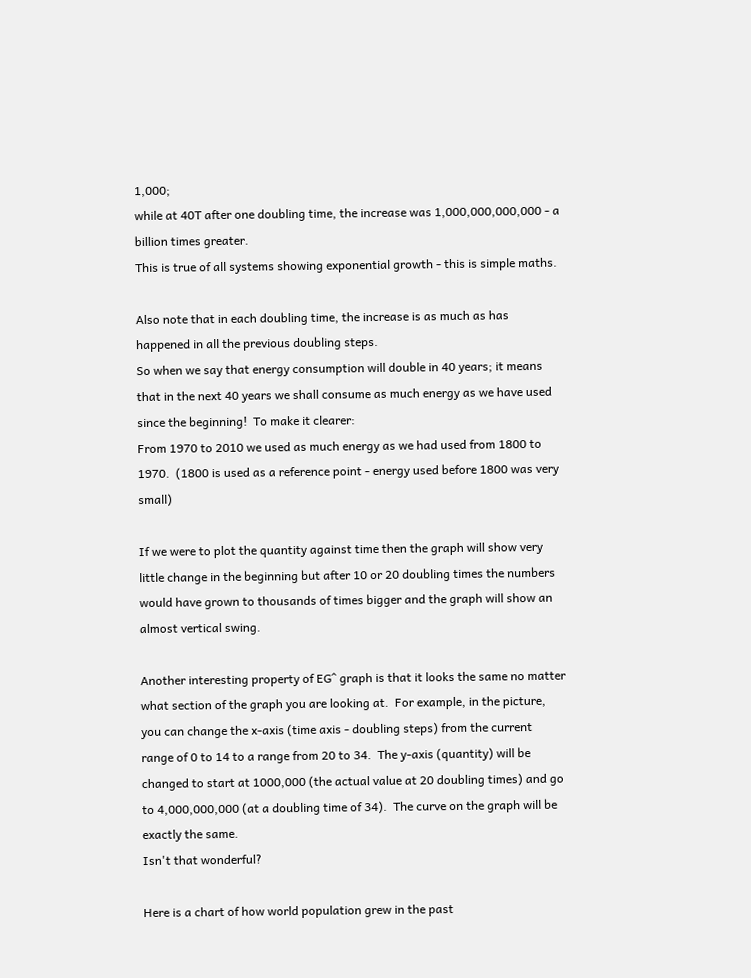1,000;
while at 40T after one doubling time, the increase was 1,000,000,000,000 - a billion times greater.
This is true of all systems showing exponential growth - this is simple maths.

Also note that in each doubling time, the increase is as much as has happened in all the previous doubling steps.
So when we say that energy consumption will double in 40 years; it means that in the next 40 years we shall consume as much energy as we have used since the beginning!  To make it clearer:
From 1970 to 2010 we used as much energy as we had used from 1800 to 1970.  (1800 is used as a reference point - energy used before 1800 was very small)

If we were to plot the quantity against time then the graph will show very little change in the beginning but after 10 or 20 doubling times the numbers would have grown to thousands of times bigger and the graph will show an almost vertical swing.

Another interesting property of EG^ graph is that it looks the same no matter what section of the graph you are looking at.  For example, in the picture, you can change the x-axis (time axis - doubling steps) from the current range of 0 to 14 to a range from 20 to 34.  The y-axis (quantity) will be changed to start at 1000,000 (the actual value at 20 doubling times) and go to 4,000,000,000 (at a doubling time of 34).  The curve on the graph will be exactly the same.
Isn't that wonderful?

Here is a chart of how world population grew in the past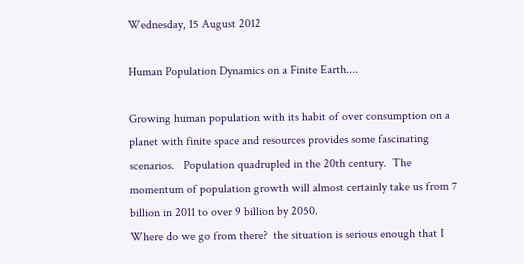Wednesday, 15 August 2012

Human Population Dynamics on a Finite Earth....

Growing human population with its habit of over consumption on a planet with finite space and resources provides some fascinating scenarios.   Population quadrupled in the 20th century.  The momentum of population growth will almost certainly take us from 7 billion in 2011 to over 9 billion by 2050.
Where do we go from there?  the situation is serious enough that I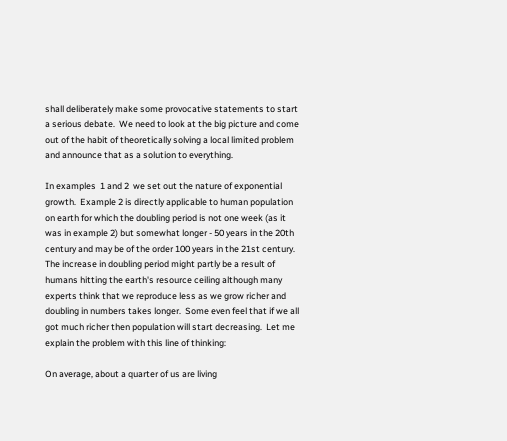shall deliberately make some provocative statements to start a serious debate.  We need to look at the big picture and come out of the habit of theoretically solving a local limited problem and announce that as a solution to everything.

In examples  1 and 2  we set out the nature of exponential growth.  Example 2 is directly applicable to human population on earth for which the doubling period is not one week (as it was in example 2) but somewhat longer - 50 years in the 20th century and may be of the order 100 years in the 21st century.  The increase in doubling period might partly be a result of humans hitting the earth's resource ceiling although many experts think that we reproduce less as we grow richer and doubling in numbers takes longer.  Some even feel that if we all got much richer then population will start decreasing.  Let me explain the problem with this line of thinking:

On average, about a quarter of us are living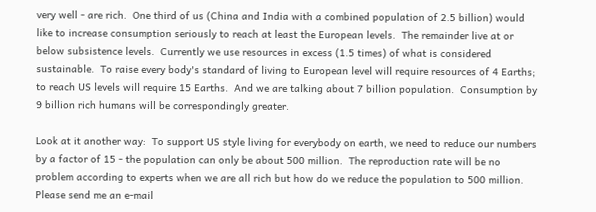very well - are rich.  One third of us (China and India with a combined population of 2.5 billion) would like to increase consumption seriously to reach at least the European levels.  The remainder live at or below subsistence levels.  Currently we use resources in excess (1.5 times) of what is considered sustainable.  To raise every body's standard of living to European level will require resources of 4 Earths; to reach US levels will require 15 Earths.  And we are talking about 7 billion population.  Consumption by 9 billion rich humans will be correspondingly greater.

Look at it another way:  To support US style living for everybody on earth, we need to reduce our numbers by a factor of 15 - the population can only be about 500 million.  The reproduction rate will be no problem according to experts when we are all rich but how do we reduce the population to 500 million.  Please send me an e-mail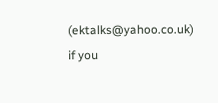(ektalks@yahoo.co.uk) if you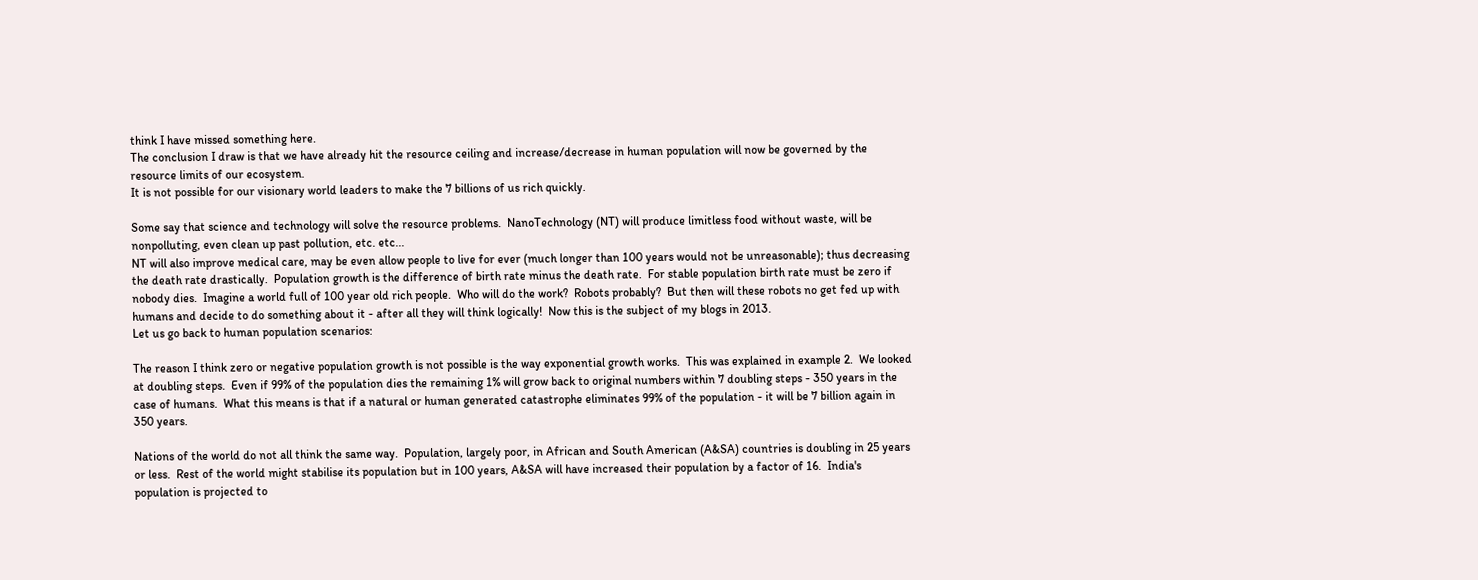think I have missed something here.
The conclusion I draw is that we have already hit the resource ceiling and increase/decrease in human population will now be governed by the resource limits of our ecosystem.
It is not possible for our visionary world leaders to make the 7 billions of us rich quickly.

Some say that science and technology will solve the resource problems.  NanoTechnology (NT) will produce limitless food without waste, will be nonpolluting, even clean up past pollution, etc. etc...
NT will also improve medical care, may be even allow people to live for ever (much longer than 100 years would not be unreasonable); thus decreasing the death rate drastically.  Population growth is the difference of birth rate minus the death rate.  For stable population birth rate must be zero if nobody dies.  Imagine a world full of 100 year old rich people.  Who will do the work?  Robots probably?  But then will these robots no get fed up with humans and decide to do something about it - after all they will think logically!  Now this is the subject of my blogs in 2013.
Let us go back to human population scenarios:

The reason I think zero or negative population growth is not possible is the way exponential growth works.  This was explained in example 2.  We looked at doubling steps.  Even if 99% of the population dies the remaining 1% will grow back to original numbers within 7 doubling steps - 350 years in the case of humans.  What this means is that if a natural or human generated catastrophe eliminates 99% of the population - it will be 7 billion again in 350 years.

Nations of the world do not all think the same way.  Population, largely poor, in African and South American (A&SA) countries is doubling in 25 years or less.  Rest of the world might stabilise its population but in 100 years, A&SA will have increased their population by a factor of 16.  India's population is projected to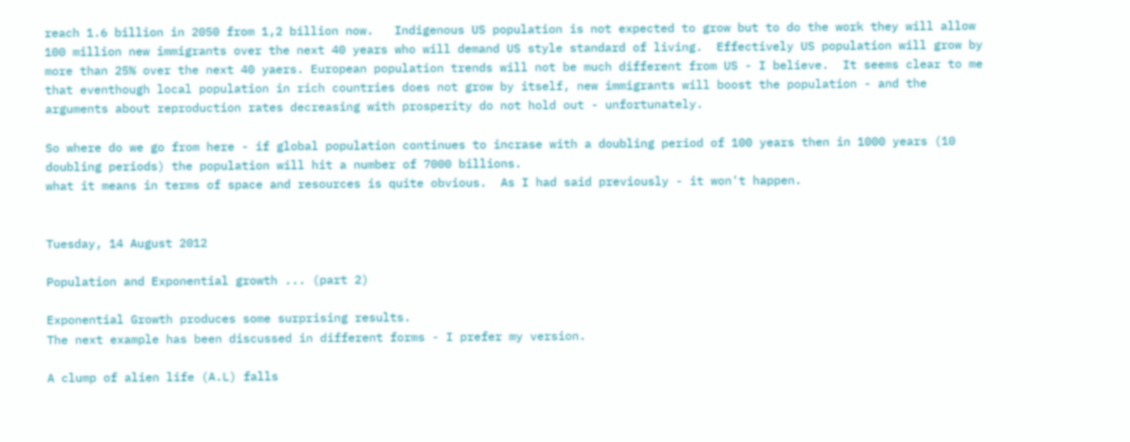reach 1.6 billion in 2050 from 1,2 billion now.   Indigenous US population is not expected to grow but to do the work they will allow 100 million new immigrants over the next 40 years who will demand US style standard of living.  Effectively US population will grow by more than 25% over the next 40 yaers. European population trends will not be much different from US - I believe.  It seems clear to me that eventhough local population in rich countries does not grow by itself, new immigrants will boost the population - and the arguments about reproduction rates decreasing with prosperity do not hold out - unfortunately.

So where do we go from here - if global population continues to incrase with a doubling period of 100 years then in 1000 years (10 doubling periods) the population will hit a number of 7000 billions.
what it means in terms of space and resources is quite obvious.  As I had said previously - it won't happen.


Tuesday, 14 August 2012

Population and Exponential growth ... (part 2)

Exponential Growth produces some surprising results.
The next example has been discussed in different forms - I prefer my version.

A clump of alien life (A.L) falls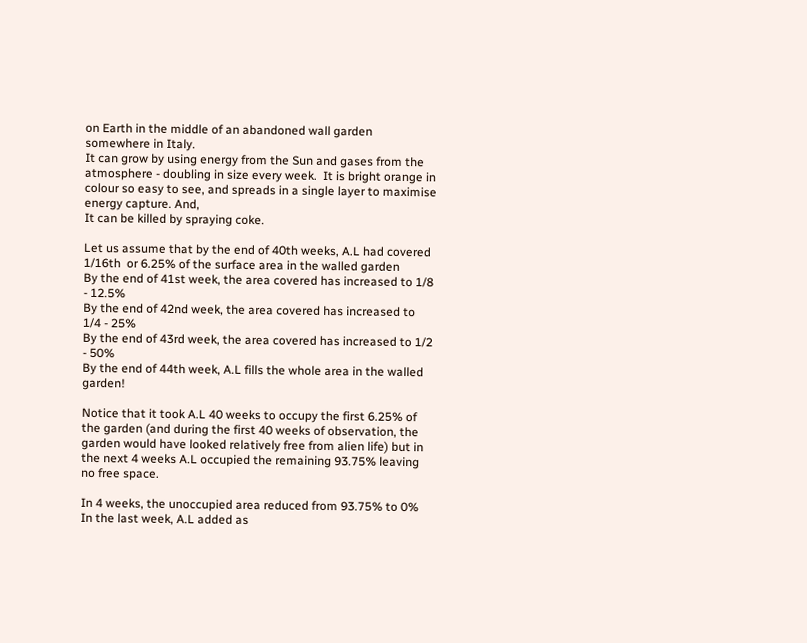on Earth in the middle of an abandoned wall garden somewhere in Italy.
It can grow by using energy from the Sun and gases from the atmosphere - doubling in size every week.  It is bright orange in colour so easy to see, and spreads in a single layer to maximise energy capture. And,
It can be killed by spraying coke.

Let us assume that by the end of 40th weeks, A.L had covered 1/16th  or 6.25% of the surface area in the walled garden
By the end of 41st week, the area covered has increased to 1/8 - 12.5%
By the end of 42nd week, the area covered has increased to 1/4 - 25%
By the end of 43rd week, the area covered has increased to 1/2 - 50%
By the end of 44th week, A.L fills the whole area in the walled garden!

Notice that it took A.L 40 weeks to occupy the first 6.25% of the garden (and during the first 40 weeks of observation, the garden would have looked relatively free from alien life) but in the next 4 weeks A.L occupied the remaining 93.75% leaving no free space.

In 4 weeks, the unoccupied area reduced from 93.75% to 0%
In the last week, A.L added as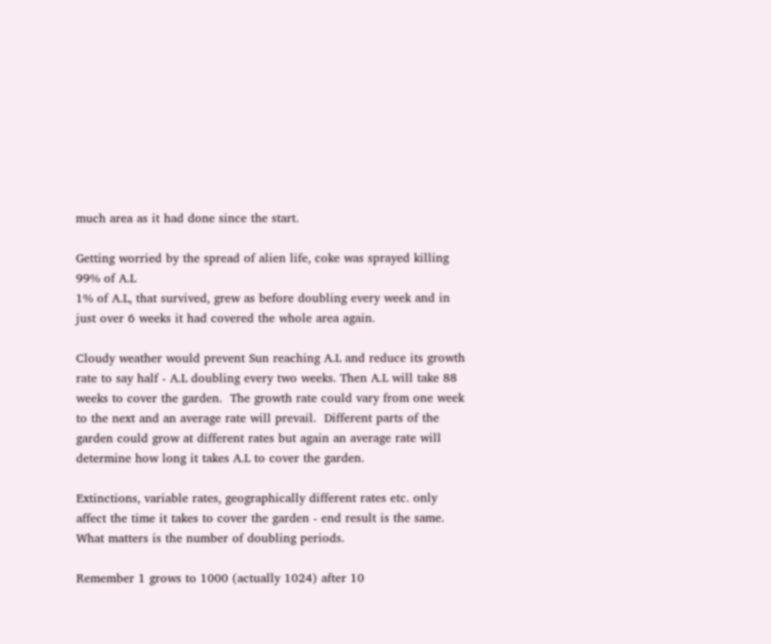much area as it had done since the start.

Getting worried by the spread of alien life, coke was sprayed killing 99% of A.L
1% of A.L, that survived, grew as before doubling every week and in just over 6 weeks it had covered the whole area again.

Cloudy weather would prevent Sun reaching A.L and reduce its growth rate to say half - A.L doubling every two weeks. Then A.L will take 88 weeks to cover the garden.  The growth rate could vary from one week to the next and an average rate will prevail.  Different parts of the garden could grow at different rates but again an average rate will determine how long it takes A.L to cover the garden.

Extinctions, variable rates, geographically different rates etc. only affect the time it takes to cover the garden - end result is the same.
What matters is the number of doubling periods.

Remember 1 grows to 1000 (actually 1024) after 10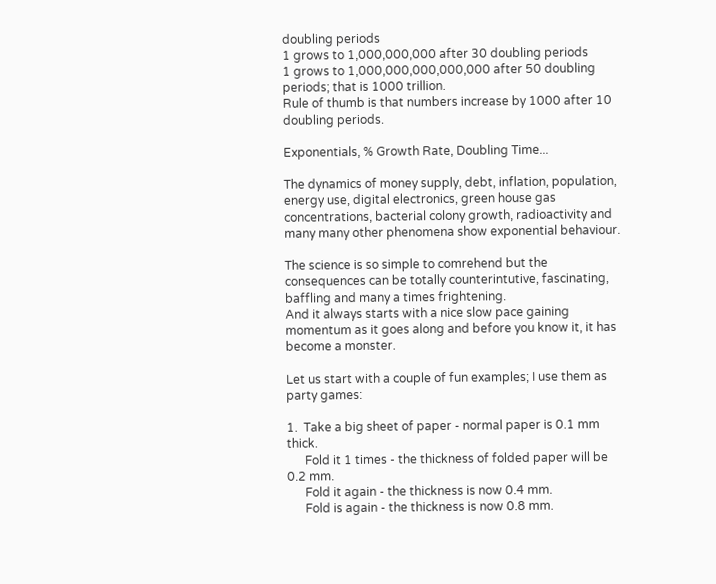doubling periods
1 grows to 1,000,000,000 after 30 doubling periods
1 grows to 1,000,000,000,000,000 after 50 doubling periods; that is 1000 trillion.
Rule of thumb is that numbers increase by 1000 after 10 doubling periods.

Exponentials, % Growth Rate, Doubling Time...

The dynamics of money supply, debt, inflation, population, energy use, digital electronics, green house gas concentrations, bacterial colony growth, radioactivity and many many other phenomena show exponential behaviour.

The science is so simple to comrehend but the consequences can be totally counterintutive, fascinating, baffling and many a times frightening.
And it always starts with a nice slow pace gaining momentum as it goes along and before you know it, it has become a monster.

Let us start with a couple of fun examples; I use them as party games:

1.  Take a big sheet of paper - normal paper is 0.1 mm thick.
      Fold it 1 times - the thickness of folded paper will be 0.2 mm.
      Fold it again - the thickness is now 0.4 mm.
      Fold is again - the thickness is now 0.8 mm.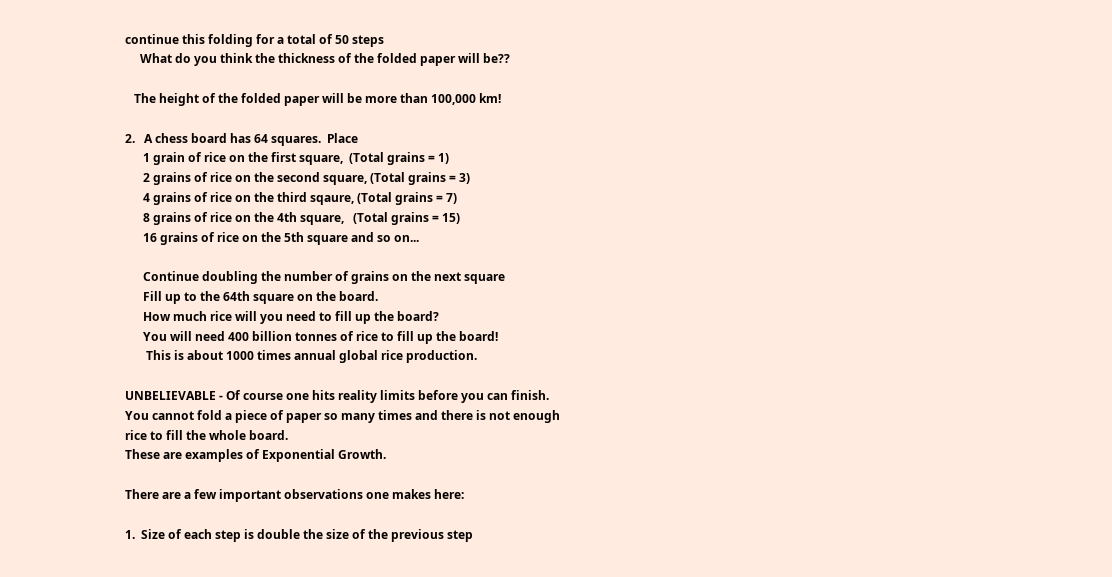continue this folding for a total of 50 steps
     What do you think the thickness of the folded paper will be??

   The height of the folded paper will be more than 100,000 km!

2.   A chess board has 64 squares.  Place
      1 grain of rice on the first square,  (Total grains = 1)
      2 grains of rice on the second square, (Total grains = 3)
      4 grains of rice on the third sqaure, (Total grains = 7)
      8 grains of rice on the 4th square,   (Total grains = 15)
      16 grains of rice on the 5th square and so on...

      Continue doubling the number of grains on the next square
      Fill up to the 64th square on the board.
      How much rice will you need to fill up the board?
      You will need 400 billion tonnes of rice to fill up the board!
       This is about 1000 times annual global rice production.

UNBELIEVABLE - Of course one hits reality limits before you can finish.  You cannot fold a piece of paper so many times and there is not enough rice to fill the whole board.
These are examples of Exponential Growth.

There are a few important observations one makes here:

1.  Size of each step is double the size of the previous step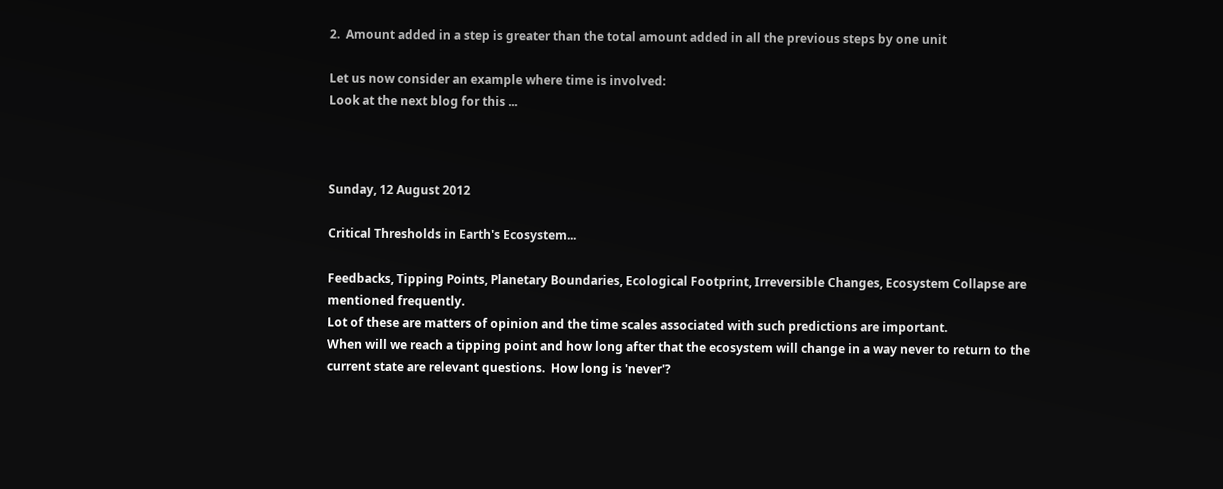2.  Amount added in a step is greater than the total amount added in all the previous steps by one unit

Let us now consider an example where time is involved:
Look at the next blog for this ...



Sunday, 12 August 2012

Critical Thresholds in Earth's Ecosystem...

Feedbacks, Tipping Points, Planetary Boundaries, Ecological Footprint, Irreversible Changes, Ecosystem Collapse are mentioned frequently.
Lot of these are matters of opinion and the time scales associated with such predictions are important.
When will we reach a tipping point and how long after that the ecosystem will change in a way never to return to the current state are relevant questions.  How long is 'never'?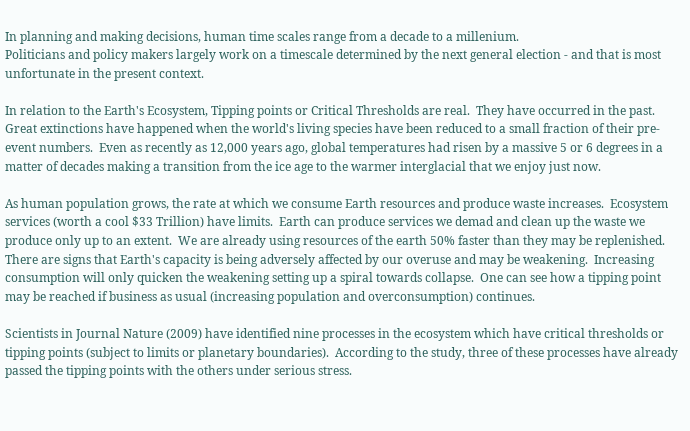In planning and making decisions, human time scales range from a decade to a millenium.
Politicians and policy makers largely work on a timescale determined by the next general election - and that is most unfortunate in the present context.

In relation to the Earth's Ecosystem, Tipping points or Critical Thresholds are real.  They have occurred in the past.  Great extinctions have happened when the world's living species have been reduced to a small fraction of their pre-event numbers.  Even as recently as 12,000 years ago, global temperatures had risen by a massive 5 or 6 degrees in a matter of decades making a transition from the ice age to the warmer interglacial that we enjoy just now.

As human population grows, the rate at which we consume Earth resources and produce waste increases.  Ecosystem services (worth a cool $33 Trillion) have limits.  Earth can produce services we demad and clean up the waste we produce only up to an extent.  We are already using resources of the earth 50% faster than they may be replenished.
There are signs that Earth's capacity is being adversely affected by our overuse and may be weakening.  Increasing consumption will only quicken the weakening setting up a spiral towards collapse.  One can see how a tipping point may be reached if business as usual (increasing population and overconsumption) continues.

Scientists in Journal Nature (2009) have identified nine processes in the ecosystem which have critical thresholds or tipping points (subject to limits or planetary boundaries).  According to the study, three of these processes have already passed the tipping points with the others under serious stress.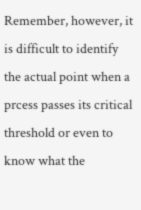Remember, however, it is difficult to identify the actual point when a prcess passes its critical threshold or even to know what the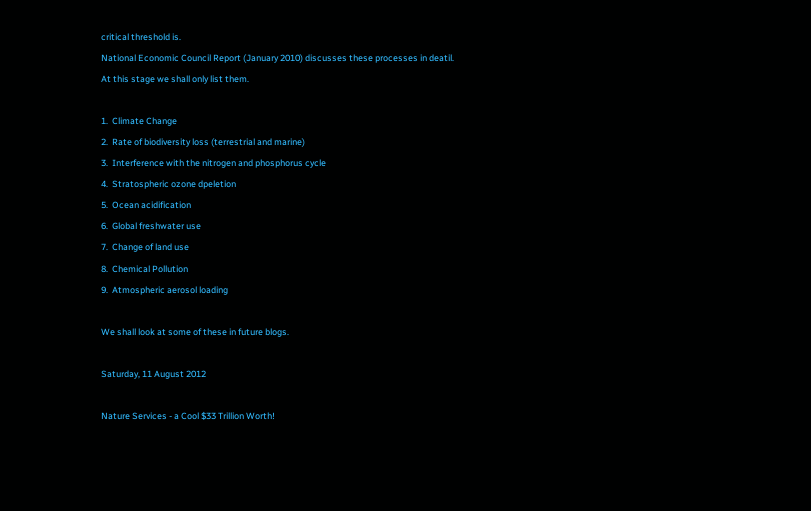critical threshold is.
National Economic Council Report (January 2010) discusses these processes in deatil.
At this stage we shall only list them.

1.  Climate Change
2.  Rate of biodiversity loss (terrestrial and marine)
3.  Interference with the nitrogen and phosphorus cycle
4.  Stratospheric ozone dpeletion
5.  Ocean acidification
6.  Global freshwater use
7.  Change of land use
8.  Chemical Pollution
9.  Atmospheric aerosol loading

We shall look at some of these in future blogs.

Saturday, 11 August 2012

Nature Services - a Cool $33 Trillion Worth!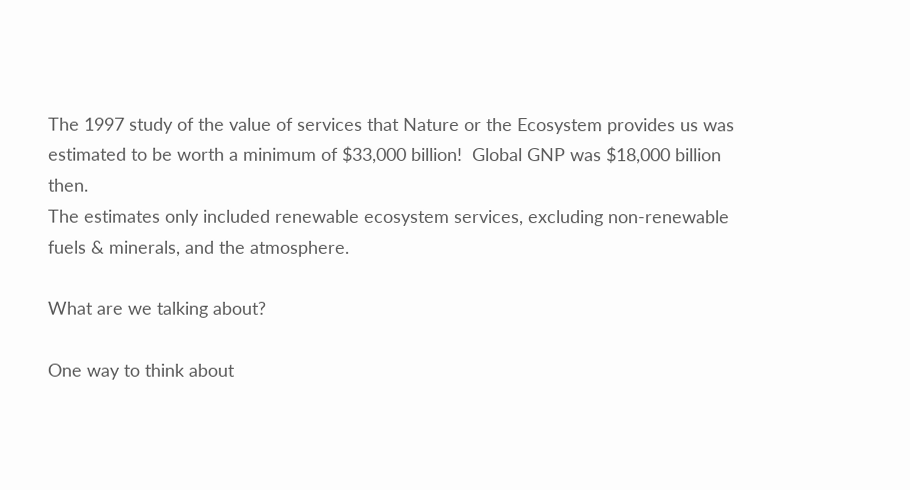The 1997 study of the value of services that Nature or the Ecosystem provides us was estimated to be worth a minimum of $33,000 billion!  Global GNP was $18,000 billion then.
The estimates only included renewable ecosystem services, excluding non-renewable fuels & minerals, and the atmosphere.

What are we talking about?

One way to think about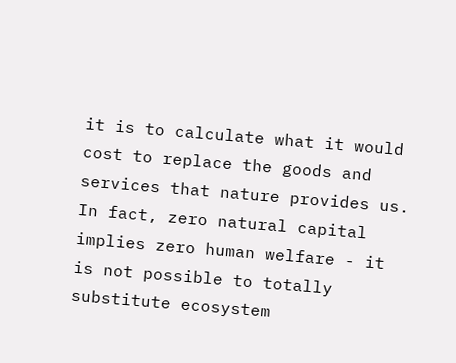it is to calculate what it would cost to replace the goods and services that nature provides us.  In fact, zero natural capital implies zero human welfare - it is not possible to totally substitute ecosystem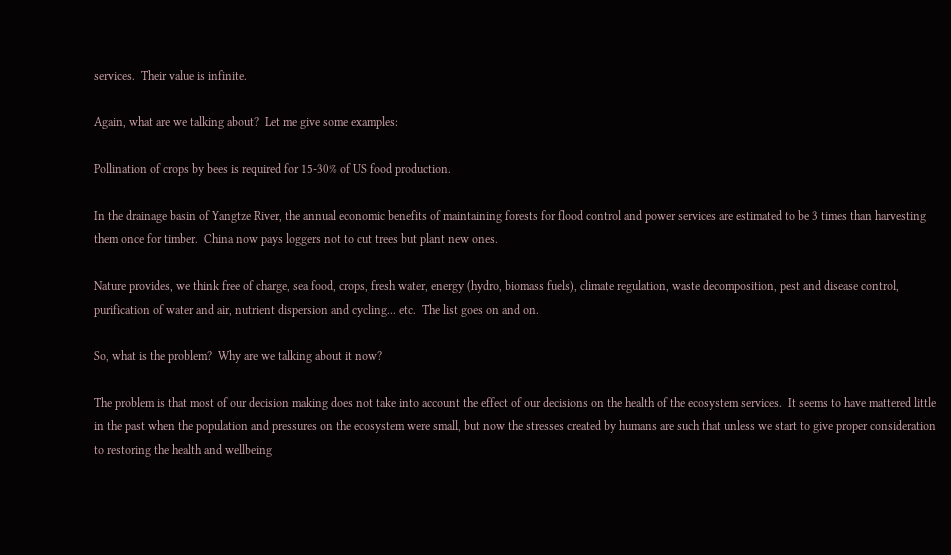services.  Their value is infinite.

Again, what are we talking about?  Let me give some examples:

Pollination of crops by bees is required for 15-30% of US food production.

In the drainage basin of Yangtze River, the annual economic benefits of maintaining forests for flood control and power services are estimated to be 3 times than harvesting them once for timber.  China now pays loggers not to cut trees but plant new ones.

Nature provides, we think free of charge, sea food, crops, fresh water, energy (hydro, biomass fuels), climate regulation, waste decomposition, pest and disease control, purification of water and air, nutrient dispersion and cycling... etc.  The list goes on and on.

So, what is the problem?  Why are we talking about it now?

The problem is that most of our decision making does not take into account the effect of our decisions on the health of the ecosystem services.  It seems to have mattered little in the past when the population and pressures on the ecosystem were small, but now the stresses created by humans are such that unless we start to give proper consideration to restoring the health and wellbeing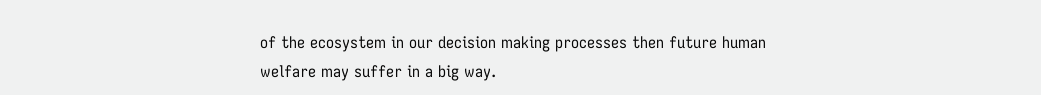of the ecosystem in our decision making processes then future human welfare may suffer in a big way.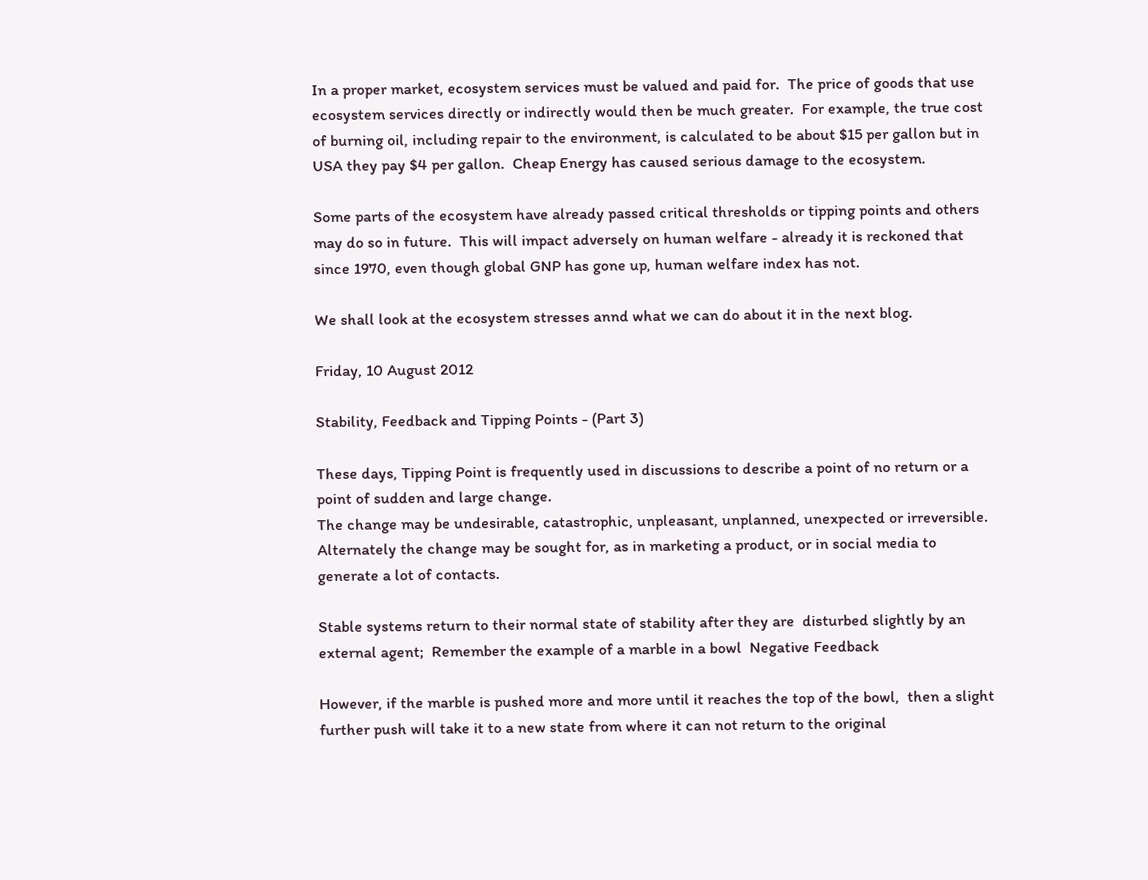In a proper market, ecosystem services must be valued and paid for.  The price of goods that use ecosystem services directly or indirectly would then be much greater.  For example, the true cost of burning oil, including repair to the environment, is calculated to be about $15 per gallon but in USA they pay $4 per gallon.  Cheap Energy has caused serious damage to the ecosystem.

Some parts of the ecosystem have already passed critical thresholds or tipping points and others may do so in future.  This will impact adversely on human welfare - already it is reckoned that since 1970, even though global GNP has gone up, human welfare index has not.

We shall look at the ecosystem stresses annd what we can do about it in the next blog.

Friday, 10 August 2012

Stability, Feedback and Tipping Points - (Part 3)

These days, Tipping Point is frequently used in discussions to describe a point of no return or a point of sudden and large change.
The change may be undesirable, catastrophic, unpleasant, unplanned, unexpected or irreversible.
Alternately the change may be sought for, as in marketing a product, or in social media to generate a lot of contacts.

Stable systems return to their normal state of stability after they are  disturbed slightly by an external agent;  Remember the example of a marble in a bowl  Negative Feedback

However, if the marble is pushed more and more until it reaches the top of the bowl,  then a slight further push will take it to a new state from where it can not return to the original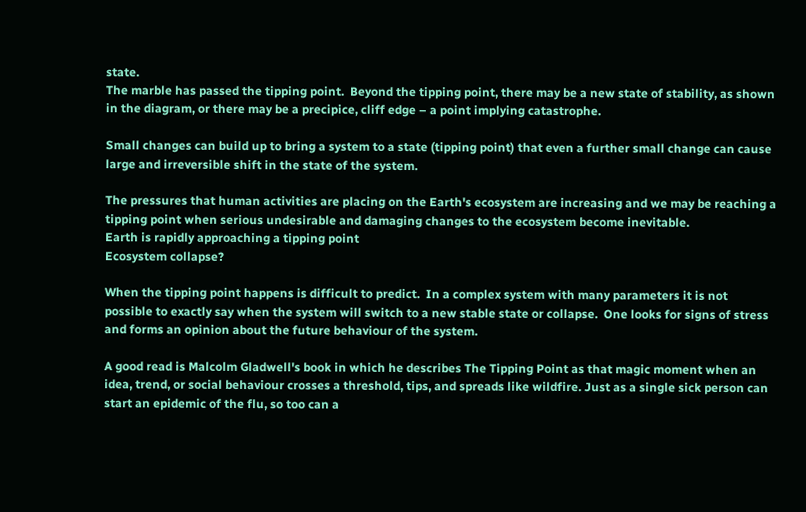state.
The marble has passed the tipping point.  Beyond the tipping point, there may be a new state of stability, as shown in the diagram, or there may be a precipice, cliff edge – a point implying catastrophe.

Small changes can build up to bring a system to a state (tipping point) that even a further small change can cause large and irreversible shift in the state of the system.

The pressures that human activities are placing on the Earth's ecosystem are increasing and we may be reaching a tipping point when serious undesirable and damaging changes to the ecosystem become inevitable.
Earth is rapidly approaching a tipping point
Ecosystem collapse?

When the tipping point happens is difficult to predict.  In a complex system with many parameters it is not possible to exactly say when the system will switch to a new stable state or collapse.  One looks for signs of stress and forms an opinion about the future behaviour of the system.

A good read is Malcolm Gladwell's book in which he describes The Tipping Point as that magic moment when an idea, trend, or social behaviour crosses a threshold, tips, and spreads like wildfire. Just as a single sick person can start an epidemic of the flu, so too can a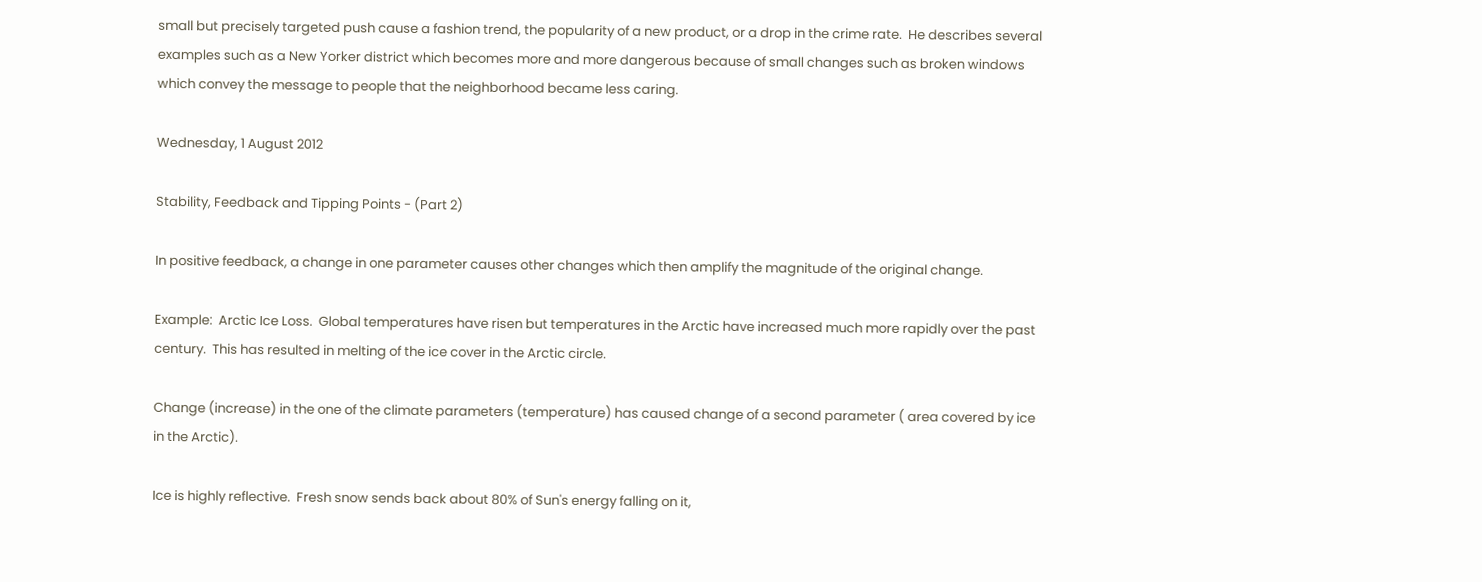small but precisely targeted push cause a fashion trend, the popularity of a new product, or a drop in the crime rate.  He describes several examples such as a New Yorker district which becomes more and more dangerous because of small changes such as broken windows which convey the message to people that the neighborhood became less caring.

Wednesday, 1 August 2012

Stability, Feedback and Tipping Points - (Part 2)

In positive feedback, a change in one parameter causes other changes which then amplify the magnitude of the original change.

Example:  Arctic Ice Loss.  Global temperatures have risen but temperatures in the Arctic have increased much more rapidly over the past century.  This has resulted in melting of the ice cover in the Arctic circle.

Change (increase) in the one of the climate parameters (temperature) has caused change of a second parameter ( area covered by ice in the Arctic).

Ice is highly reflective.  Fresh snow sends back about 80% of Sun's energy falling on it,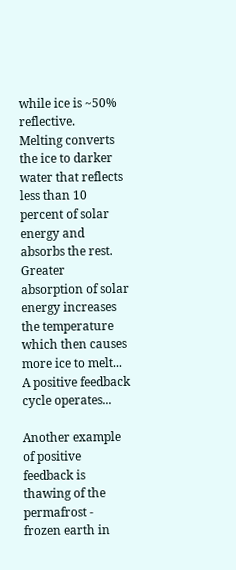while ice is ~50% reflective.
Melting converts the ice to darker water that reflects less than 10 percent of solar energy and absorbs the rest.
Greater absorption of solar energy increases the temperature which then causes more ice to melt...
A positive feedback cycle operates...

Another example of positive feedback is thawing of the permafrost - frozen earth in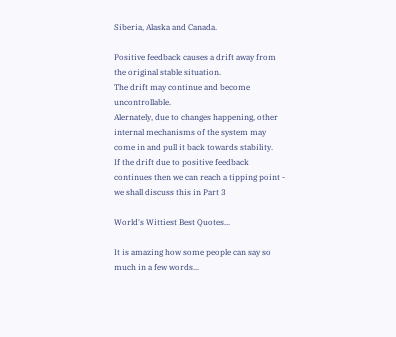Siberia, Alaska and Canada.

Positive feedback causes a drift away from the original stable situation.
The drift may continue and become uncontrollable.
Alernately, due to changes happening, other internal mechanisms of the system may come in and pull it back towards stability.
If the drift due to positive feedback continues then we can reach a tipping point - we shall discuss this in Part 3

World's Wittiest Best Quotes...

It is amazing how some people can say so much in a few words...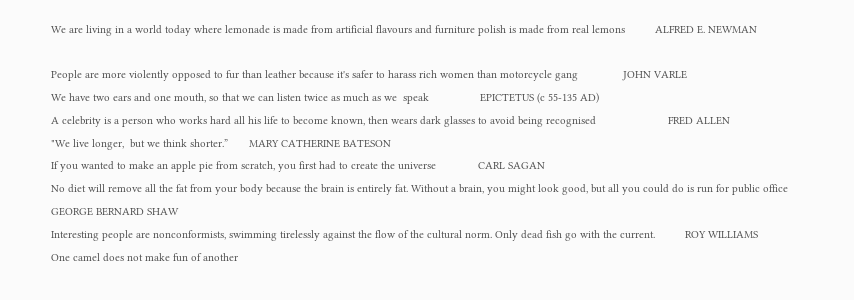We are living in a world today where lemonade is made from artificial flavours and furniture polish is made from real lemons          ALFRED E. NEWMAN

People are more violently opposed to fur than leather because it's safer to harass rich women than motorcycle gang               JOHN VARLE
We have two ears and one mouth, so that we can listen twice as much as we  speak                 EPICTETUS (c 55-135 AD)
A celebrity is a person who works hard all his life to become known, then wears dark glasses to avoid being recognised                        FRED ALLEN
"We live longer,  but we think shorter.”       MARY CATHERINE BATESON
If you wanted to make an apple pie from scratch, you first had to create the universe              CARL SAGAN
No diet will remove all the fat from your body because the brain is entirely fat. Without a brain, you might look good, but all you could do is run for public office                       GEORGE BERNARD SHAW
Interesting people are nonconformists, swimming tirelessly against the flow of the cultural norm. Only dead fish go with the current.          ROY WILLIAMS
One camel does not make fun of another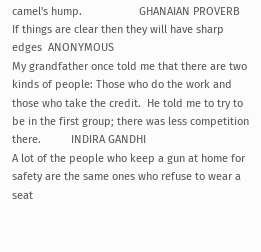camel's hump.                   GHANAIAN PROVERB
If things are clear then they will have sharp edges  ANONYMOUS
My grandfather once told me that there are two kinds of people: Those who do the work and those who take the credit.  He told me to try to be in the first group; there was less competition there.          INDIRA GANDHI
A lot of the people who keep a gun at home for safety are the same ones who refuse to wear a seat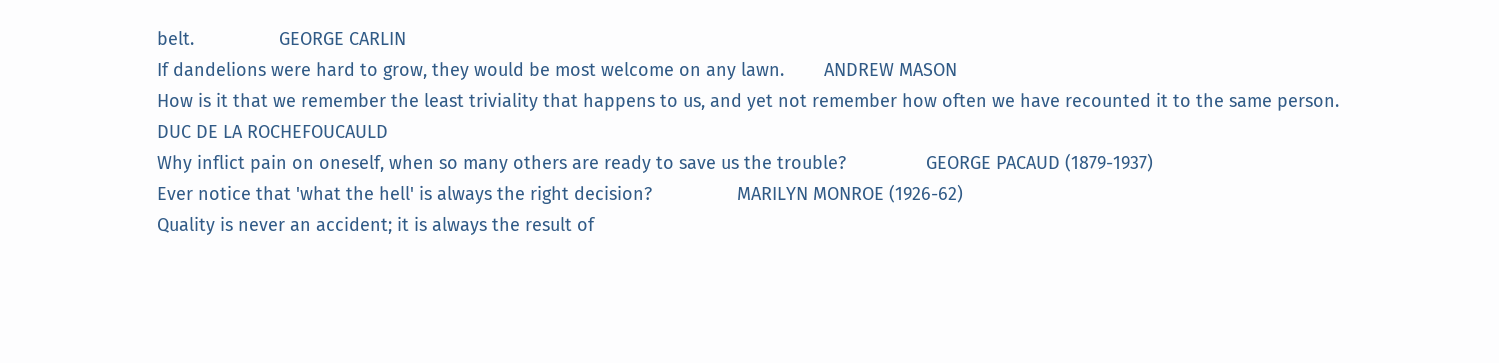belt.                 GEORGE CARLIN
If dandelions were hard to grow, they would be most welcome on any lawn.        ANDREW MASON
How is it that we remember the least triviality that happens to us, and yet not remember how often we have recounted it to the same person.                         DUC DE LA ROCHEFOUCAULD
Why inflict pain on oneself, when so many others are ready to save us the trouble?                GEORGE PACAUD (1879-1937)
Ever notice that 'what the hell' is always the right decision?                 MARILYN MONROE (1926-62)
Quality is never an accident; it is always the result of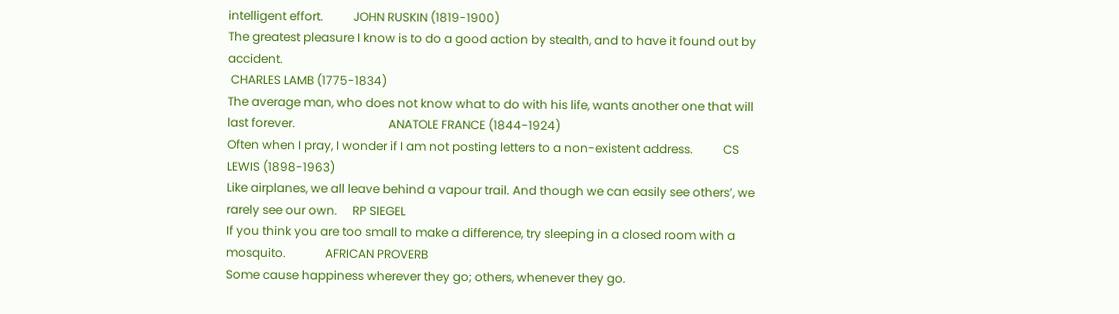intelligent effort.          JOHN RUSKIN (1819-1900)
The greatest pleasure I know is to do a good action by stealth, and to have it found out by accident.
 CHARLES LAMB (1775-1834)
The average man, who does not know what to do with his life, wants another one that will last forever.                               ANATOLE FRANCE (1844-1924)
Often when I pray, I wonder if I am not posting letters to a non-existent address.          CS LEWIS (1898-1963)
Like airplanes, we all leave behind a vapour trail. And though we can easily see others’, we rarely see our own.     RP SIEGEL
If you think you are too small to make a difference, try sleeping in a closed room with a mosquito.             AFRICAN PROVERB
Some cause happiness wherever they go; others, whenever they go.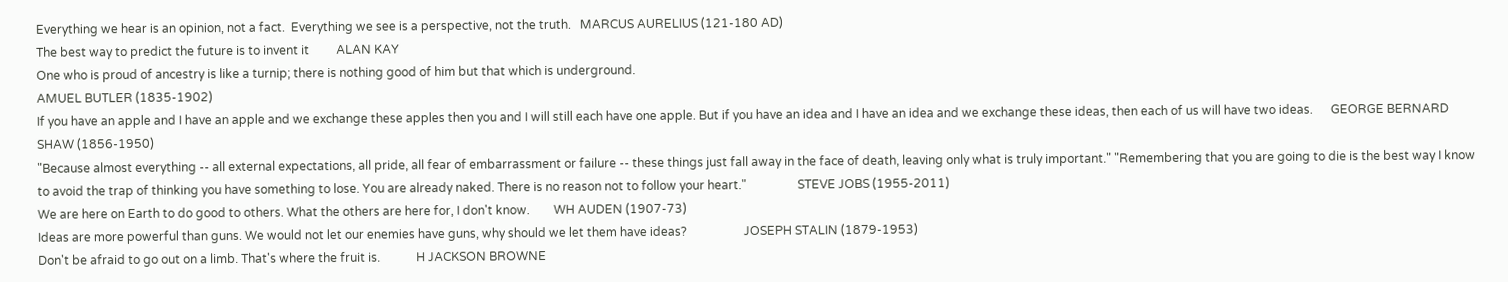Everything we hear is an opinion, not a fact.  Everything we see is a perspective, not the truth.   MARCUS AURELIUS (121-180 AD)
The best way to predict the future is to invent it         ALAN KAY
One who is proud of ancestry is like a turnip; there is nothing good of him but that which is underground.
AMUEL BUTLER (1835-1902)
If you have an apple and I have an apple and we exchange these apples then you and I will still each have one apple. But if you have an idea and I have an idea and we exchange these ideas, then each of us will have two ideas.      GEORGE BERNARD SHAW (1856-1950)
"Because almost everything -- all external expectations, all pride, all fear of embarrassment or failure -- these things just fall away in the face of death, leaving only what is truly important." "Remembering that you are going to die is the best way I know to avoid the trap of thinking you have something to lose. You are already naked. There is no reason not to follow your heart."                 STEVE JOBS (1955-2011)
We are here on Earth to do good to others. What the others are here for, I don't know.        WH AUDEN (1907-73)
Ideas are more powerful than guns. We would not let our enemies have guns, why should we let them have ideas?                   JOSEPH STALIN (1879-1953)
Don't be afraid to go out on a limb. That's where the fruit is.            H JACKSON BROWNE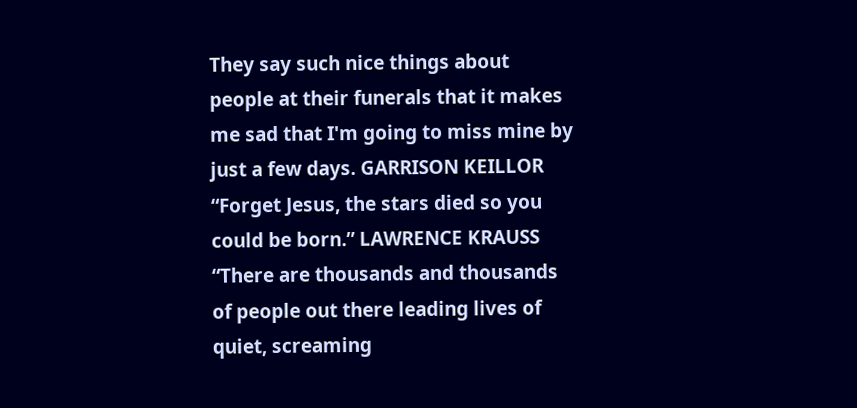They say such nice things about people at their funerals that it makes me sad that I'm going to miss mine by just a few days. GARRISON KEILLOR
“Forget Jesus, the stars died so you could be born.” LAWRENCE KRAUSS
“There are thousands and thousands of people out there leading lives of quiet, screaming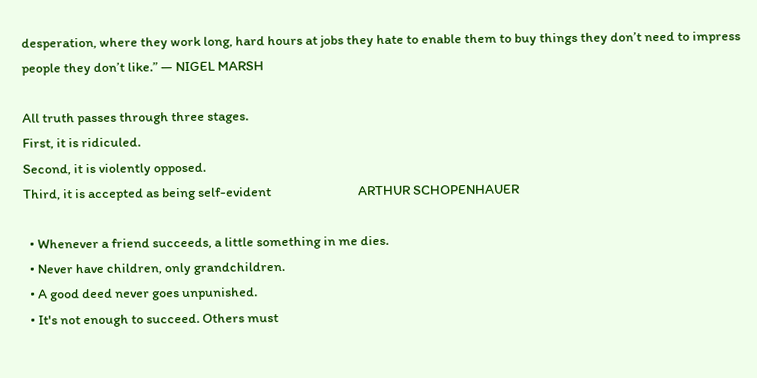desperation, where they work long, hard hours at jobs they hate to enable them to buy things they don’t need to impress people they don’t like.” — NIGEL MARSH

All truth passes through three stages.
First, it is ridiculed.
Second, it is violently opposed.
Third, it is accepted as being self-evident                             ARTHUR SCHOPENHAUER

  • Whenever a friend succeeds, a little something in me dies.
  • Never have children, only grandchildren.
  • A good deed never goes unpunished.
  • It's not enough to succeed. Others must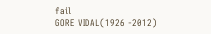fail                                                                                GORE VIDAL(1926 -2012)